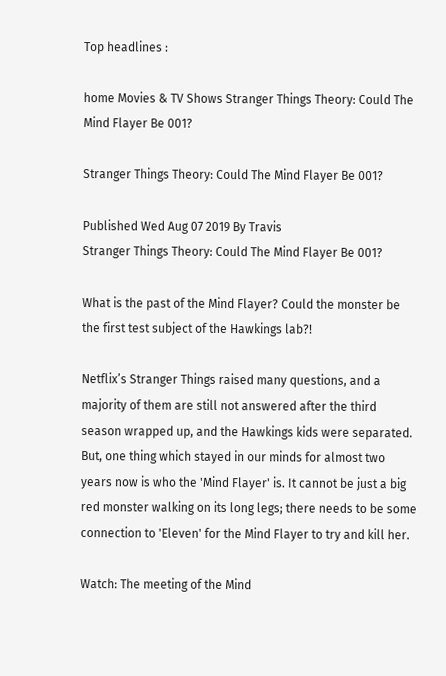Top headlines :

home Movies & TV Shows Stranger Things Theory: Could The Mind Flayer Be 001?

Stranger Things Theory: Could The Mind Flayer Be 001?

Published Wed Aug 07 2019 By Travis
Stranger Things Theory: Could The Mind Flayer Be 001?

What is the past of the Mind Flayer? Could the monster be the first test subject of the Hawkings lab?!

Netflix’s Stranger Things raised many questions, and a majority of them are still not answered after the third season wrapped up, and the Hawkings kids were separated. But, one thing which stayed in our minds for almost two years now is who the 'Mind Flayer' is. It cannot be just a big red monster walking on its long legs; there needs to be some connection to 'Eleven' for the Mind Flayer to try and kill her.

Watch: The meeting of the Mind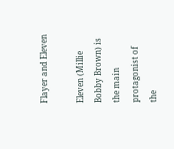Flayer and Eleven

Eleven (Millie Bobby Brown) is the main protagonist of the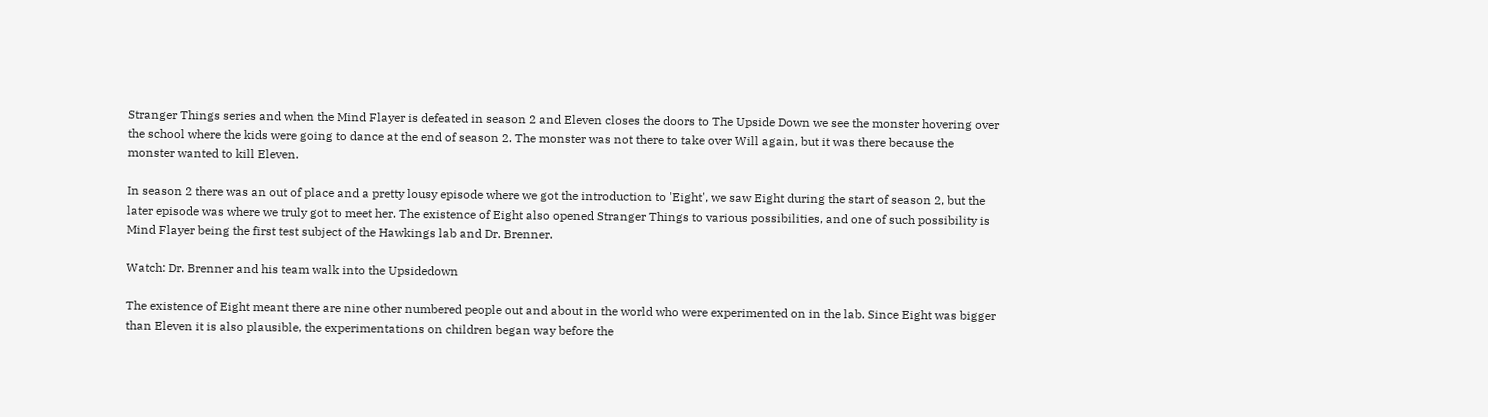Stranger Things series and when the Mind Flayer is defeated in season 2 and Eleven closes the doors to The Upside Down we see the monster hovering over the school where the kids were going to dance at the end of season 2. The monster was not there to take over Will again, but it was there because the monster wanted to kill Eleven.

In season 2 there was an out of place and a pretty lousy episode where we got the introduction to 'Eight', we saw Eight during the start of season 2, but the later episode was where we truly got to meet her. The existence of Eight also opened Stranger Things to various possibilities, and one of such possibility is Mind Flayer being the first test subject of the Hawkings lab and Dr. Brenner.

Watch: Dr. Brenner and his team walk into the Upsidedown

The existence of Eight meant there are nine other numbered people out and about in the world who were experimented on in the lab. Since Eight was bigger than Eleven it is also plausible, the experimentations on children began way before the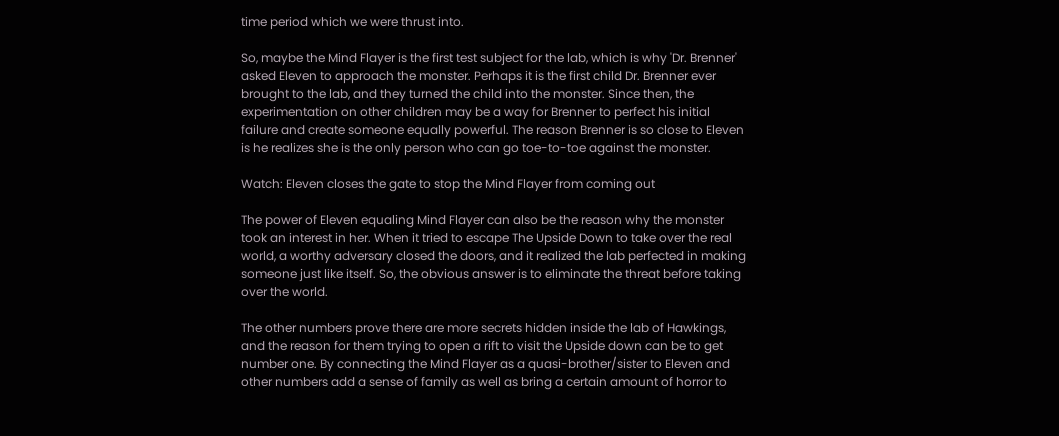time period which we were thrust into.

So, maybe the Mind Flayer is the first test subject for the lab, which is why 'Dr. Brenner' asked Eleven to approach the monster. Perhaps it is the first child Dr. Brenner ever brought to the lab, and they turned the child into the monster. Since then, the experimentation on other children may be a way for Brenner to perfect his initial failure and create someone equally powerful. The reason Brenner is so close to Eleven is he realizes she is the only person who can go toe-to-toe against the monster.

Watch: Eleven closes the gate to stop the Mind Flayer from coming out

The power of Eleven equaling Mind Flayer can also be the reason why the monster took an interest in her. When it tried to escape The Upside Down to take over the real world, a worthy adversary closed the doors, and it realized the lab perfected in making someone just like itself. So, the obvious answer is to eliminate the threat before taking over the world.

The other numbers prove there are more secrets hidden inside the lab of Hawkings, and the reason for them trying to open a rift to visit the Upside down can be to get number one. By connecting the Mind Flayer as a quasi-brother/sister to Eleven and other numbers add a sense of family as well as bring a certain amount of horror to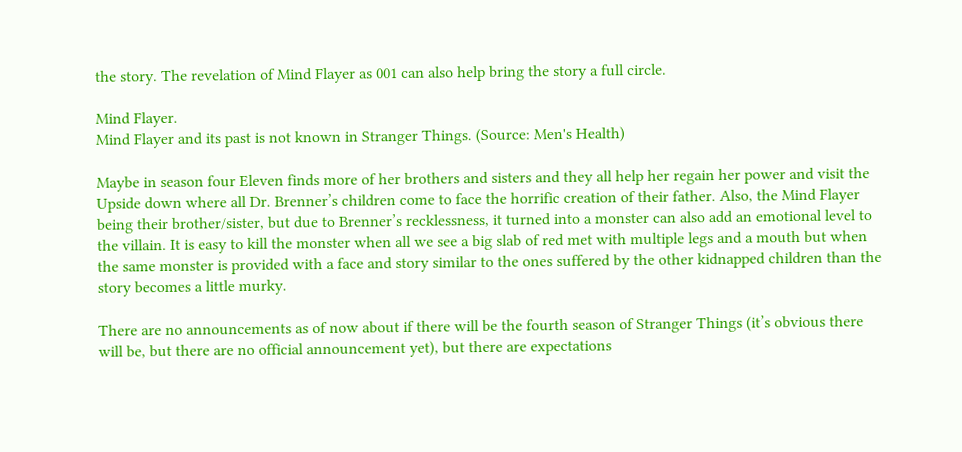the story. The revelation of Mind Flayer as 001 can also help bring the story a full circle.

Mind Flayer.
Mind Flayer and its past is not known in Stranger Things. (Source: Men's Health)

Maybe in season four Eleven finds more of her brothers and sisters and they all help her regain her power and visit the Upside down where all Dr. Brenner’s children come to face the horrific creation of their father. Also, the Mind Flayer being their brother/sister, but due to Brenner’s recklessness, it turned into a monster can also add an emotional level to the villain. It is easy to kill the monster when all we see a big slab of red met with multiple legs and a mouth but when the same monster is provided with a face and story similar to the ones suffered by the other kidnapped children than the story becomes a little murky.

There are no announcements as of now about if there will be the fourth season of Stranger Things (it’s obvious there will be, but there are no official announcement yet), but there are expectations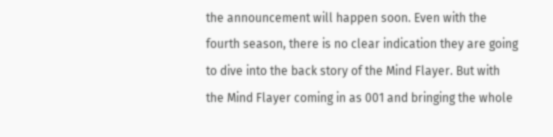the announcement will happen soon. Even with the fourth season, there is no clear indication they are going to dive into the back story of the Mind Flayer. But with the Mind Flayer coming in as 001 and bringing the whole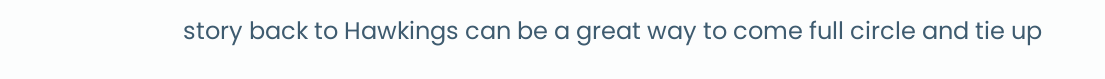story back to Hawkings can be a great way to come full circle and tie up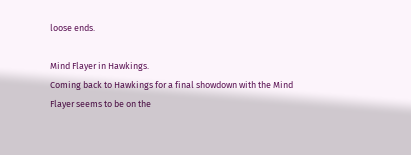loose ends.

Mind Flayer in Hawkings.
Coming back to Hawkings for a final showdown with the Mind Flayer seems to be on the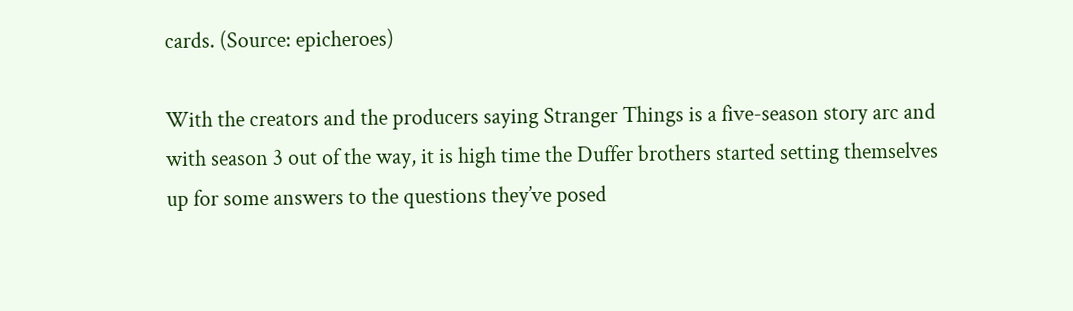cards. (Source: epicheroes)

With the creators and the producers saying Stranger Things is a five-season story arc and with season 3 out of the way, it is high time the Duffer brothers started setting themselves up for some answers to the questions they’ve posed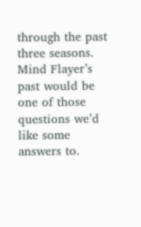through the past three seasons. Mind Flayer’s past would be one of those questions we’d like some answers to.